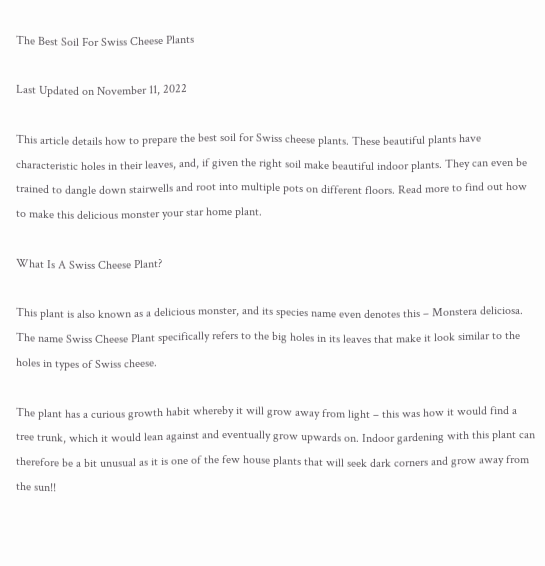The Best Soil For Swiss Cheese Plants

Last Updated on November 11, 2022

This article details how to prepare the best soil for Swiss cheese plants. These beautiful plants have characteristic holes in their leaves, and, if given the right soil make beautiful indoor plants. They can even be trained to dangle down stairwells and root into multiple pots on different floors. Read more to find out how to make this delicious monster your star home plant.

What Is A Swiss Cheese Plant?

This plant is also known as a delicious monster, and its species name even denotes this – Monstera deliciosa. The name Swiss Cheese Plant specifically refers to the big holes in its leaves that make it look similar to the holes in types of Swiss cheese.

The plant has a curious growth habit whereby it will grow away from light – this was how it would find a tree trunk, which it would lean against and eventually grow upwards on. Indoor gardening with this plant can therefore be a bit unusual as it is one of the few house plants that will seek dark corners and grow away from the sun!!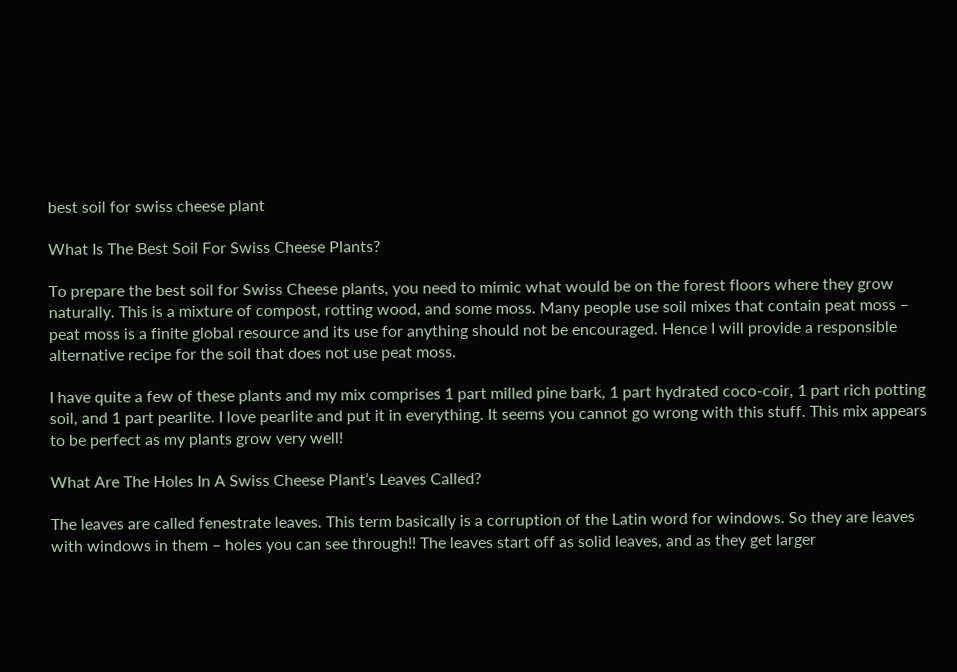best soil for swiss cheese plant

What Is The Best Soil For Swiss Cheese Plants?

To prepare the best soil for Swiss Cheese plants, you need to mimic what would be on the forest floors where they grow naturally. This is a mixture of compost, rotting wood, and some moss. Many people use soil mixes that contain peat moss – peat moss is a finite global resource and its use for anything should not be encouraged. Hence I will provide a responsible alternative recipe for the soil that does not use peat moss.

I have quite a few of these plants and my mix comprises 1 part milled pine bark, 1 part hydrated coco-coir, 1 part rich potting soil, and 1 part pearlite. I love pearlite and put it in everything. It seems you cannot go wrong with this stuff. This mix appears to be perfect as my plants grow very well!

What Are The Holes In A Swiss Cheese Plant’s Leaves Called?

The leaves are called fenestrate leaves. This term basically is a corruption of the Latin word for windows. So they are leaves with windows in them – holes you can see through!! The leaves start off as solid leaves, and as they get larger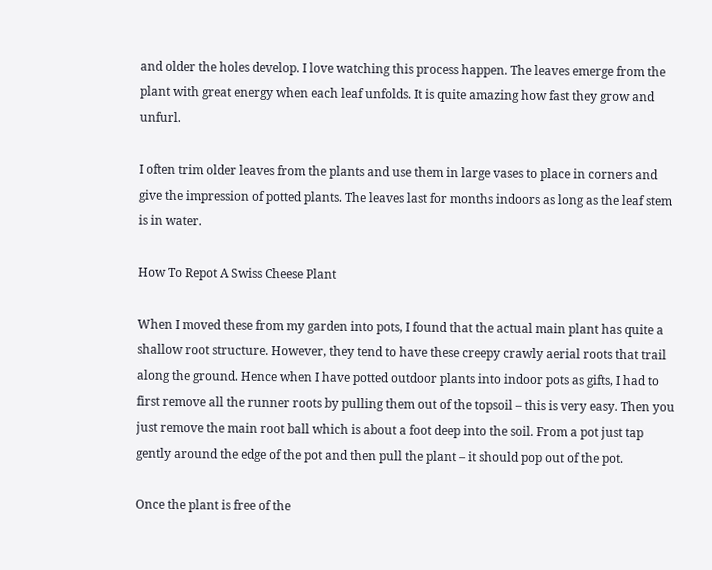and older the holes develop. I love watching this process happen. The leaves emerge from the plant with great energy when each leaf unfolds. It is quite amazing how fast they grow and unfurl.

I often trim older leaves from the plants and use them in large vases to place in corners and give the impression of potted plants. The leaves last for months indoors as long as the leaf stem is in water.

How To Repot A Swiss Cheese Plant

When I moved these from my garden into pots, I found that the actual main plant has quite a shallow root structure. However, they tend to have these creepy crawly aerial roots that trail along the ground. Hence when I have potted outdoor plants into indoor pots as gifts, I had to first remove all the runner roots by pulling them out of the topsoil – this is very easy. Then you just remove the main root ball which is about a foot deep into the soil. From a pot just tap gently around the edge of the pot and then pull the plant – it should pop out of the pot.

Once the plant is free of the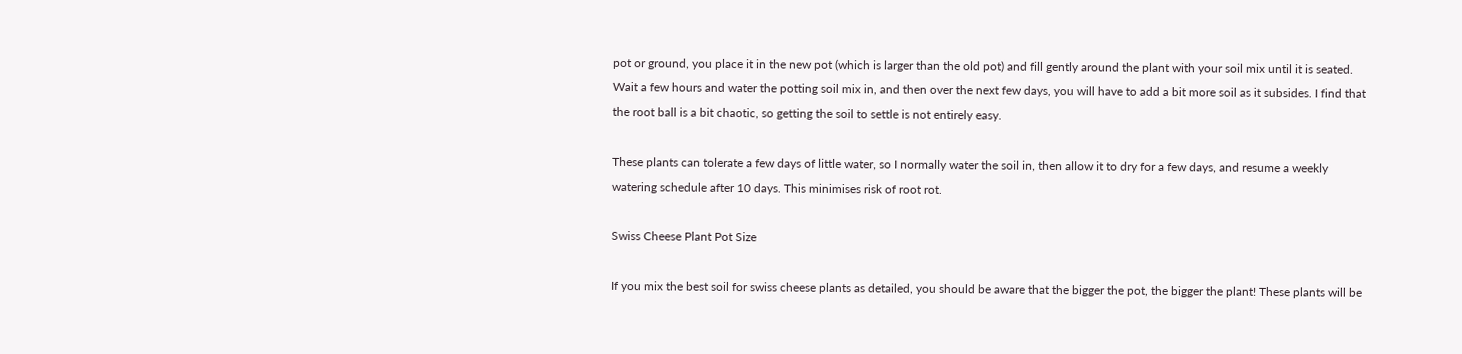pot or ground, you place it in the new pot (which is larger than the old pot) and fill gently around the plant with your soil mix until it is seated. Wait a few hours and water the potting soil mix in, and then over the next few days, you will have to add a bit more soil as it subsides. I find that the root ball is a bit chaotic, so getting the soil to settle is not entirely easy.

These plants can tolerate a few days of little water, so I normally water the soil in, then allow it to dry for a few days, and resume a weekly watering schedule after 10 days. This minimises risk of root rot.

Swiss Cheese Plant Pot Size

If you mix the best soil for swiss cheese plants as detailed, you should be aware that the bigger the pot, the bigger the plant! These plants will be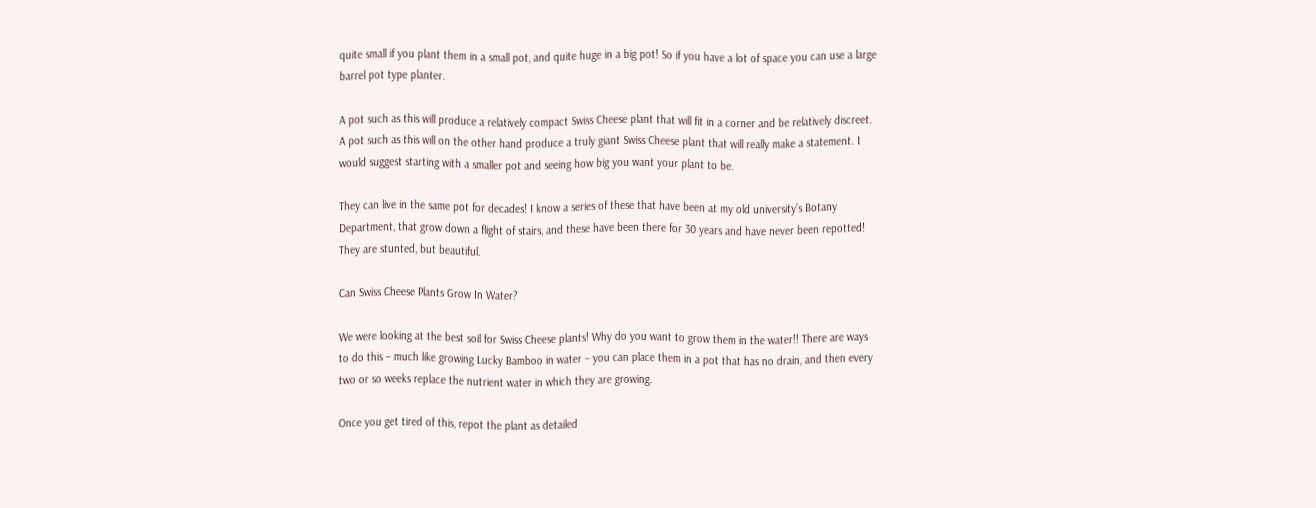quite small if you plant them in a small pot, and quite huge in a big pot! So if you have a lot of space you can use a large barrel pot type planter.

A pot such as this will produce a relatively compact Swiss Cheese plant that will fit in a corner and be relatively discreet. A pot such as this will on the other hand produce a truly giant Swiss Cheese plant that will really make a statement. I would suggest starting with a smaller pot and seeing how big you want your plant to be.

They can live in the same pot for decades! I know a series of these that have been at my old university’s Botany Department, that grow down a flight of stairs, and these have been there for 30 years and have never been repotted! They are stunted, but beautiful.

Can Swiss Cheese Plants Grow In Water?

We were looking at the best soil for Swiss Cheese plants! Why do you want to grow them in the water!! There are ways to do this – much like growing Lucky Bamboo in water – you can place them in a pot that has no drain, and then every two or so weeks replace the nutrient water in which they are growing.

Once you get tired of this, repot the plant as detailed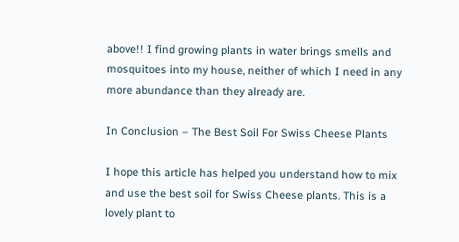above!! I find growing plants in water brings smells and mosquitoes into my house, neither of which I need in any more abundance than they already are.

In Conclusion – The Best Soil For Swiss Cheese Plants

I hope this article has helped you understand how to mix and use the best soil for Swiss Cheese plants. This is a lovely plant to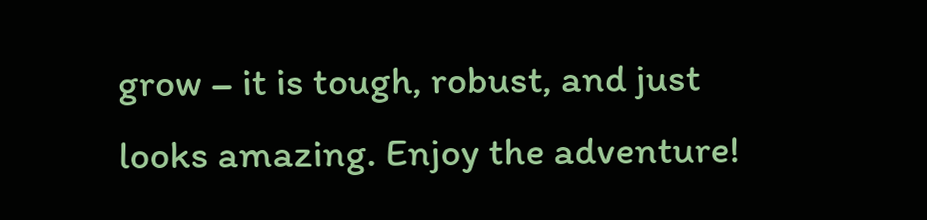grow – it is tough, robust, and just looks amazing. Enjoy the adventure!